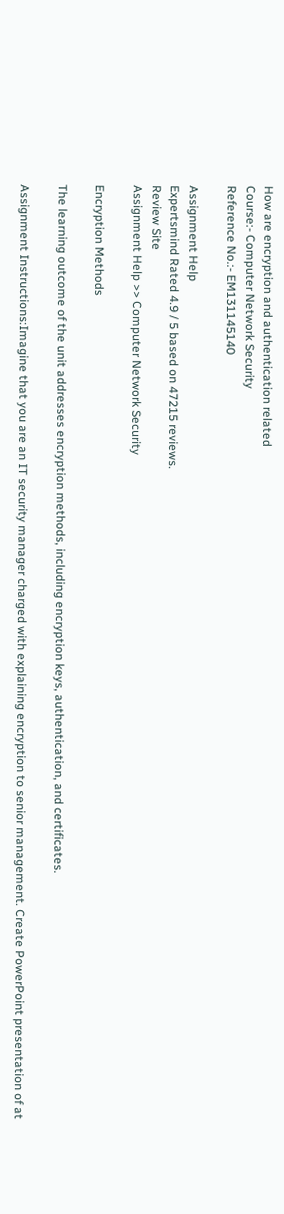How are encryption and authentication related
Course:- Computer Network Security
Reference No.:- EM131145140

Assignment Help
Expertsmind Rated 4.9 / 5 based on 47215 reviews.
Review Site
Assignment Help >> Computer Network Security

Encryption Methods

The learning outcome of the unit addresses encryption methods, including encryption keys, authentication, and certificates.

Assignment Instructions:Imagine that you are an IT security manager charged with explaining encryption to senior management. Create PowerPoint presentation of at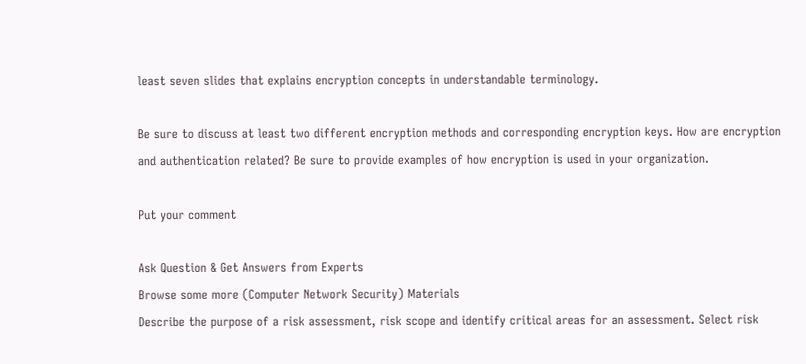least seven slides that explains encryption concepts in understandable terminology.

Be sure to discuss at least two different encryption methods and corresponding encryption keys. How are encryption and authentication related? Be sure to provide examples of how encryption is used in your organization.

Put your comment

Ask Question & Get Answers from Experts
Browse some more (Computer Network Security) Materials
Describe the purpose of a risk assessment, risk scope and identify critical areas for an assessment. Select risk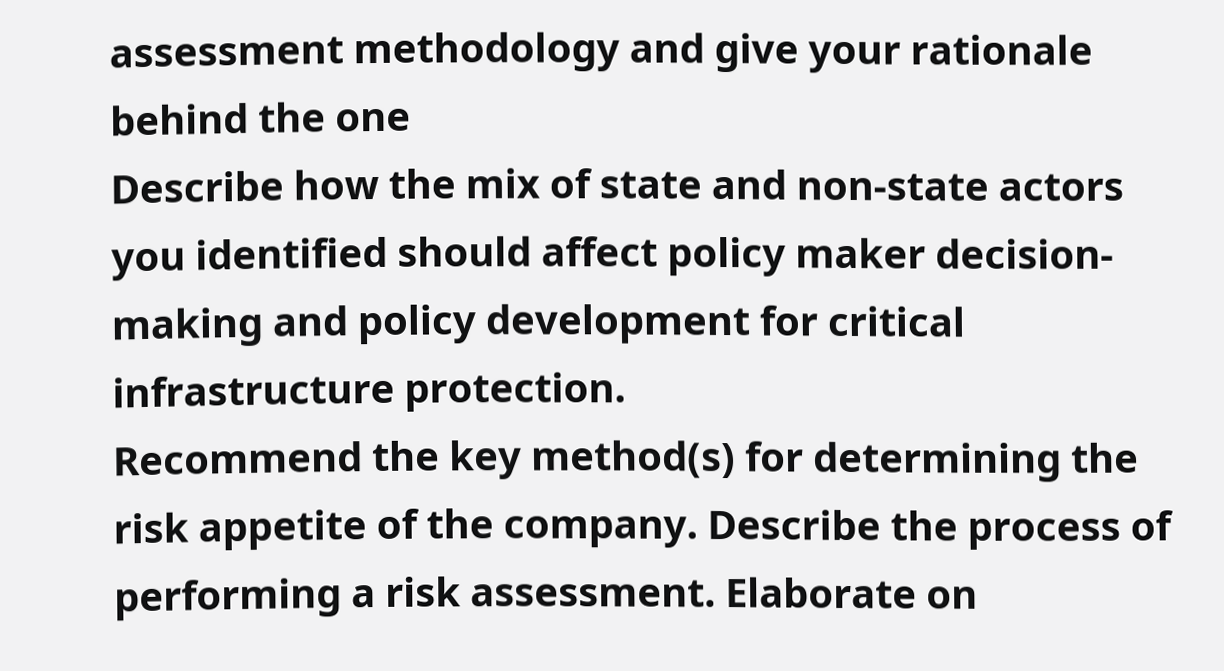assessment methodology and give your rationale behind the one
Describe how the mix of state and non-state actors you identified should affect policy maker decision-making and policy development for critical infrastructure protection.
Recommend the key method(s) for determining the risk appetite of the company. Describe the process of performing a risk assessment. Elaborate on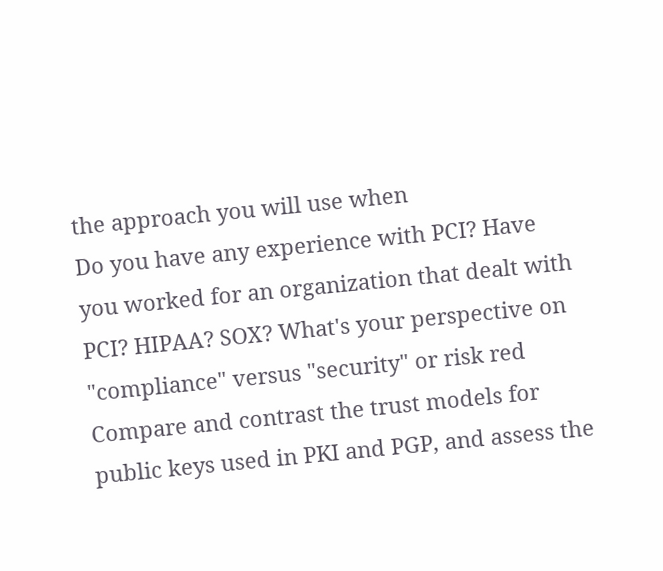the approach you will use when
Do you have any experience with PCI? Have you worked for an organization that dealt with PCI? HIPAA? SOX? What's your perspective on "compliance" versus "security" or risk red
Compare and contrast the trust models for public keys used in PKI and PGP, and assess the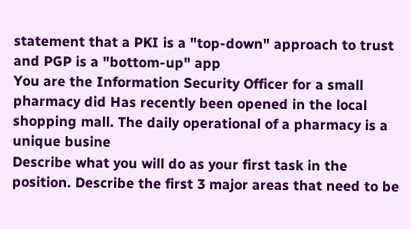statement that a PKI is a "top-down" approach to trust and PGP is a "bottom-up" app
You are the Information Security Officer for a small pharmacy did Has recently been opened in the local shopping mall. The daily operational of a pharmacy is a unique busine
Describe what you will do as your first task in the position. Describe the first 3 major areas that need to be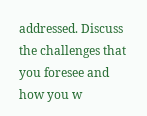addressed. Discuss the challenges that you foresee and how you w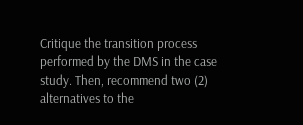Critique the transition process performed by the DMS in the case study. Then, recommend two (2) alternatives to the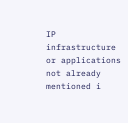IP infrastructure or applications not already mentioned i